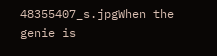48355407_s.jpgWhen the genie is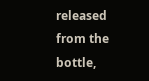released from the bottle,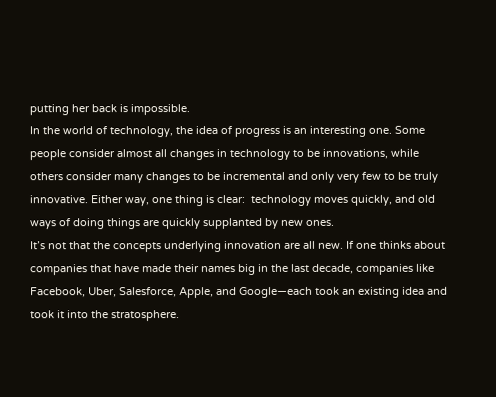putting her back is impossible.
In the world of technology, the idea of progress is an interesting one. Some people consider almost all changes in technology to be innovations, while others consider many changes to be incremental and only very few to be truly innovative. Either way, one thing is clear:  technology moves quickly, and old ways of doing things are quickly supplanted by new ones.
It’s not that the concepts underlying innovation are all new. If one thinks about companies that have made their names big in the last decade, companies like Facebook, Uber, Salesforce, Apple, and Google—each took an existing idea and took it into the stratosphere.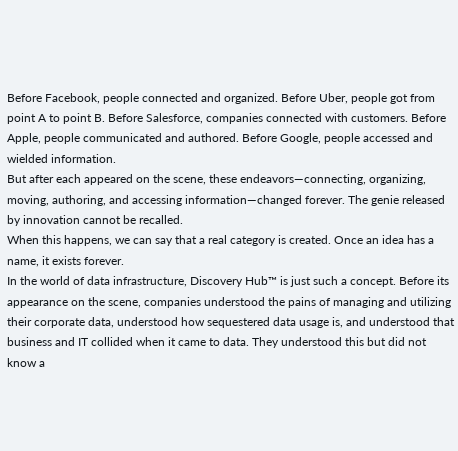Before Facebook, people connected and organized. Before Uber, people got from point A to point B. Before Salesforce, companies connected with customers. Before Apple, people communicated and authored. Before Google, people accessed and wielded information.
But after each appeared on the scene, these endeavors—connecting, organizing, moving, authoring, and accessing information—changed forever. The genie released by innovation cannot be recalled.
When this happens, we can say that a real category is created. Once an idea has a name, it exists forever.
In the world of data infrastructure, Discovery Hub™ is just such a concept. Before its appearance on the scene, companies understood the pains of managing and utilizing their corporate data, understood how sequestered data usage is, and understood that business and IT collided when it came to data. They understood this but did not know a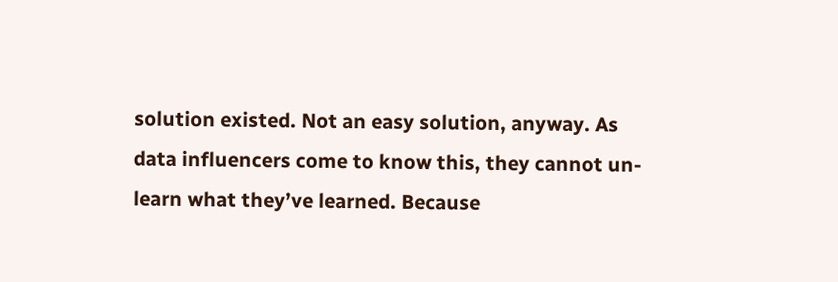solution existed. Not an easy solution, anyway. As data influencers come to know this, they cannot un-learn what they’ve learned. Because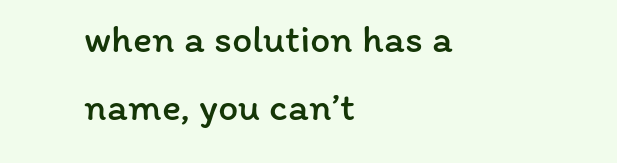when a solution has a name, you can’t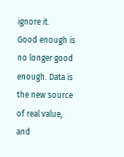ignore it.
Good enough is no longer good enough. Data is the new source of real value, and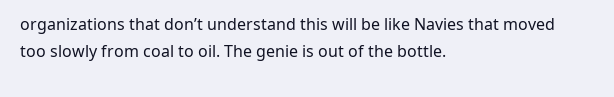organizations that don’t understand this will be like Navies that moved too slowly from coal to oil. The genie is out of the bottle.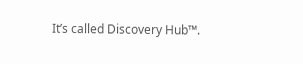It’s called Discovery Hub™.